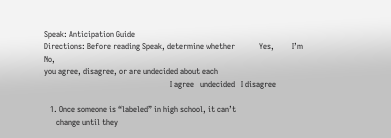Speak: Anticipation Guide
Directions: Before reading Speak, determine whether            Yes,         I’m         No,
you agree, disagree, or are undecided about each
                                                               I agree   undecided   I disagree

   1. Once someone is “labeled” in high school, it can’t
      change until they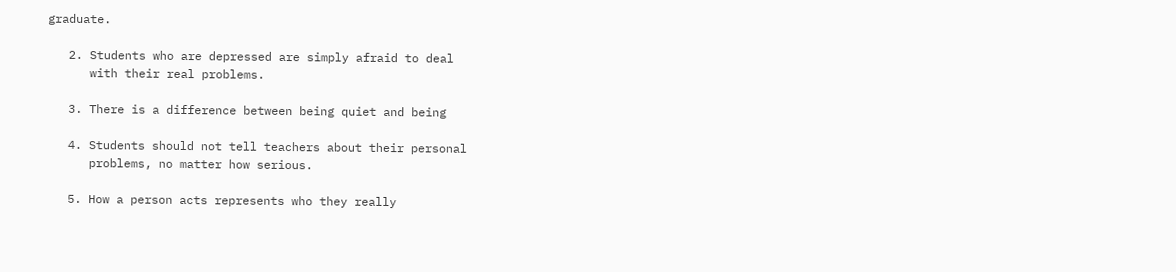graduate.

   2. Students who are depressed are simply afraid to deal
      with their real problems.

   3. There is a difference between being quiet and being

   4. Students should not tell teachers about their personal
      problems, no matter how serious.

   5. How a person acts represents who they really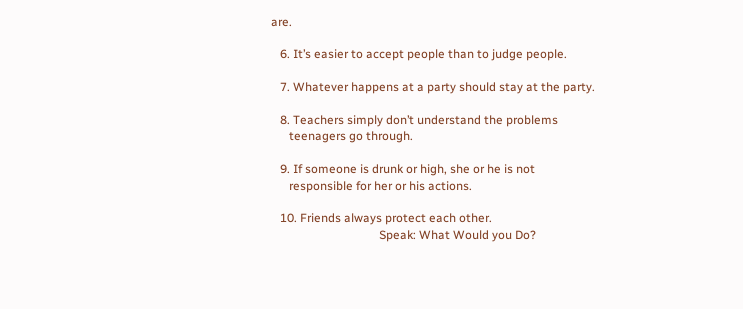are.

   6. It’s easier to accept people than to judge people.

   7. Whatever happens at a party should stay at the party.

   8. Teachers simply don’t understand the problems
      teenagers go through.

   9. If someone is drunk or high, she or he is not
      responsible for her or his actions.

   10. Friends always protect each other.
                                    Speak: What Would you Do?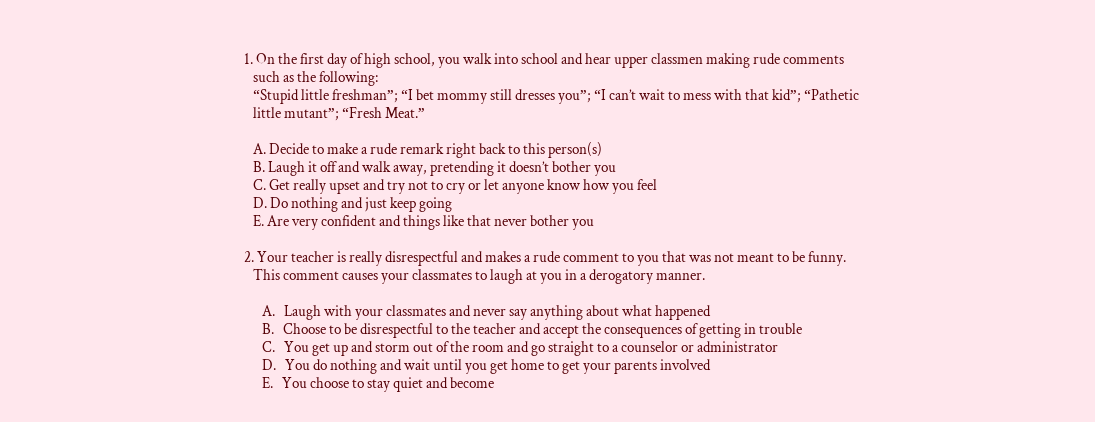1. On the first day of high school, you walk into school and hear upper classmen making rude comments
   such as the following:
   “Stupid little freshman”; “I bet mommy still dresses you”; “I can’t wait to mess with that kid”; “Pathetic
   little mutant”; “Fresh Meat.”

   A. Decide to make a rude remark right back to this person(s)
   B. Laugh it off and walk away, pretending it doesn’t bother you
   C. Get really upset and try not to cry or let anyone know how you feel
   D. Do nothing and just keep going
   E. Are very confident and things like that never bother you

2. Your teacher is really disrespectful and makes a rude comment to you that was not meant to be funny.
   This comment causes your classmates to laugh at you in a derogatory manner.

      A.   Laugh with your classmates and never say anything about what happened
      B.   Choose to be disrespectful to the teacher and accept the consequences of getting in trouble
      C.   You get up and storm out of the room and go straight to a counselor or administrator
      D.   You do nothing and wait until you get home to get your parents involved
      E.   You choose to stay quiet and become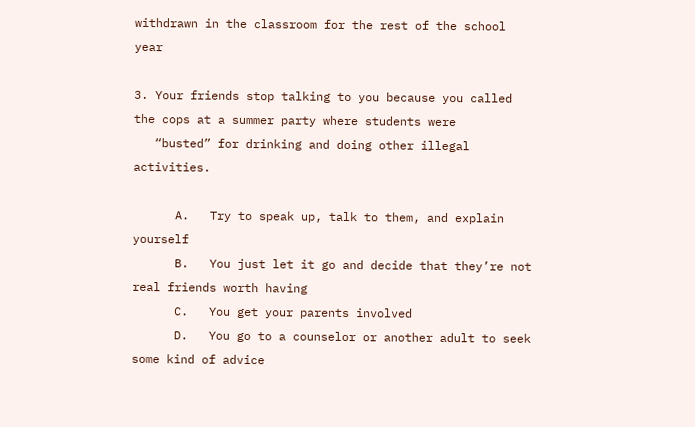withdrawn in the classroom for the rest of the school year

3. Your friends stop talking to you because you called the cops at a summer party where students were
   “busted” for drinking and doing other illegal activities.

      A.   Try to speak up, talk to them, and explain yourself
      B.   You just let it go and decide that they’re not real friends worth having
      C.   You get your parents involved
      D.   You go to a counselor or another adult to seek some kind of advice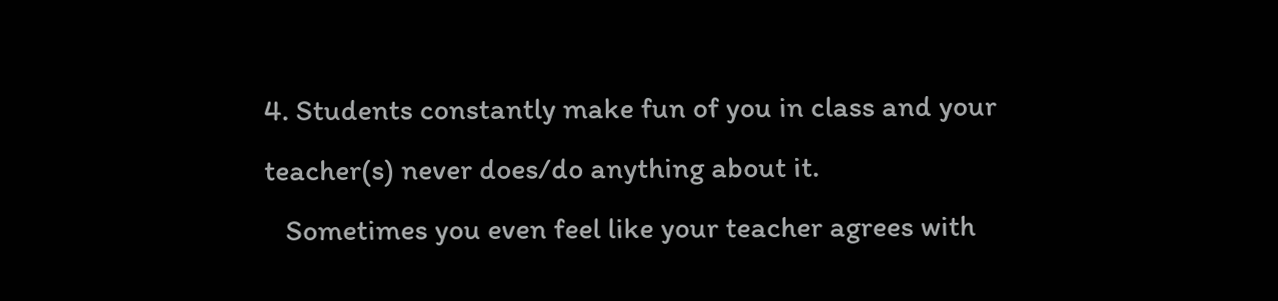4. Students constantly make fun of you in class and your teacher(s) never does/do anything about it.
   Sometimes you even feel like your teacher agrees with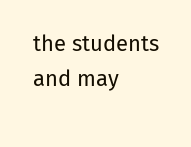the students and may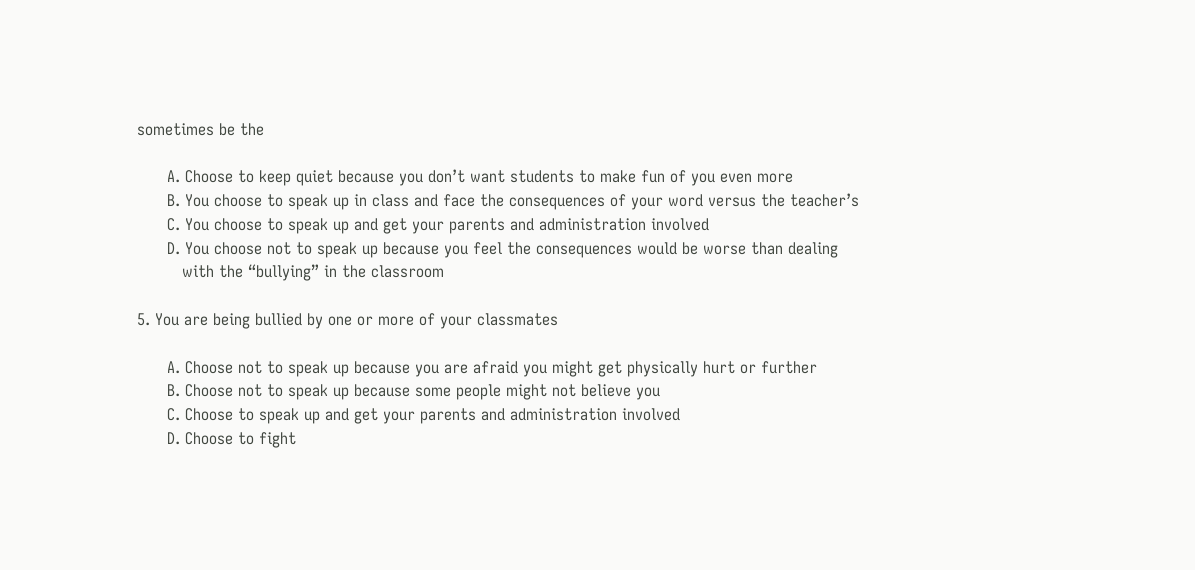sometimes be the

      A. Choose to keep quiet because you don’t want students to make fun of you even more
      B. You choose to speak up in class and face the consequences of your word versus the teacher’s
      C. You choose to speak up and get your parents and administration involved
      D. You choose not to speak up because you feel the consequences would be worse than dealing
         with the “bullying” in the classroom

5. You are being bullied by one or more of your classmates

      A. Choose not to speak up because you are afraid you might get physically hurt or further
      B. Choose not to speak up because some people might not believe you
      C. Choose to speak up and get your parents and administration involved
      D. Choose to fight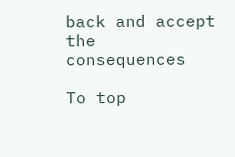back and accept the consequences

To top